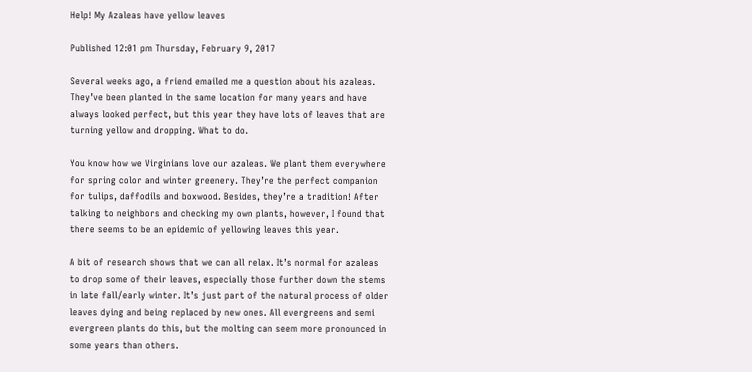Help! My Azaleas have yellow leaves

Published 12:01 pm Thursday, February 9, 2017

Several weeks ago, a friend emailed me a question about his azaleas. They’ve been planted in the same location for many years and have always looked perfect, but this year they have lots of leaves that are turning yellow and dropping. What to do.

You know how we Virginians love our azaleas. We plant them everywhere for spring color and winter greenery. They’re the perfect companion for tulips, daffodils and boxwood. Besides, they’re a tradition! After talking to neighbors and checking my own plants, however, I found that there seems to be an epidemic of yellowing leaves this year.

A bit of research shows that we can all relax. It’s normal for azaleas to drop some of their leaves, especially those further down the stems in late fall/early winter. It’s just part of the natural process of older leaves dying and being replaced by new ones. All evergreens and semi evergreen plants do this, but the molting can seem more pronounced in some years than others.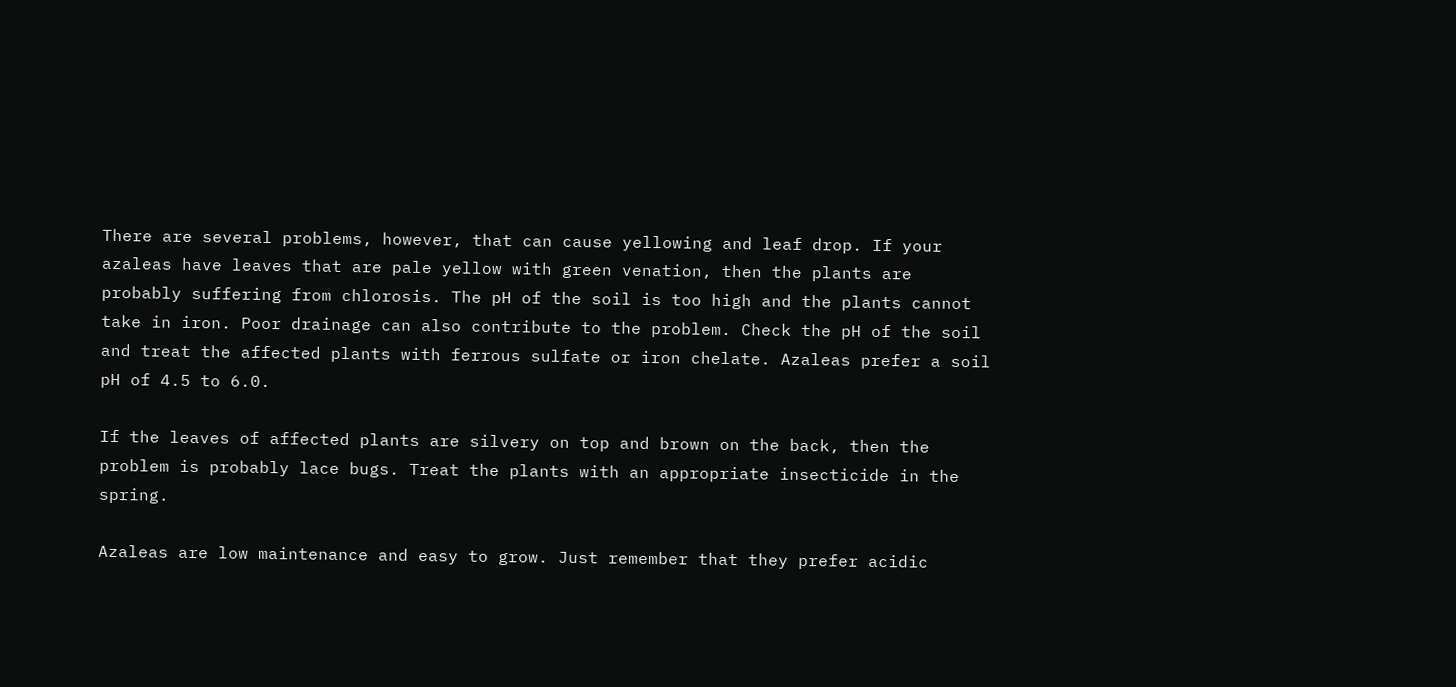There are several problems, however, that can cause yellowing and leaf drop. If your azaleas have leaves that are pale yellow with green venation, then the plants are probably suffering from chlorosis. The pH of the soil is too high and the plants cannot take in iron. Poor drainage can also contribute to the problem. Check the pH of the soil and treat the affected plants with ferrous sulfate or iron chelate. Azaleas prefer a soil pH of 4.5 to 6.0.

If the leaves of affected plants are silvery on top and brown on the back, then the problem is probably lace bugs. Treat the plants with an appropriate insecticide in the spring.

Azaleas are low maintenance and easy to grow. Just remember that they prefer acidic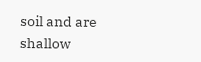soil and are shallow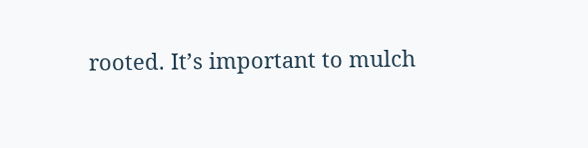rooted. It’s important to mulch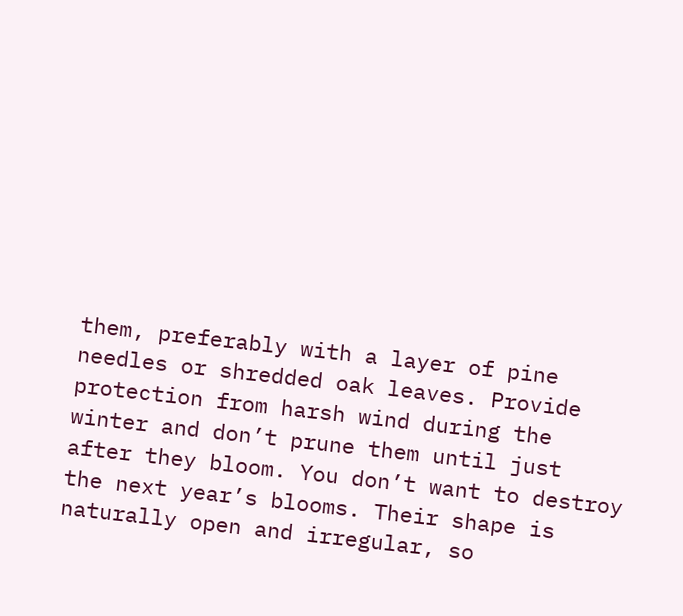them, preferably with a layer of pine needles or shredded oak leaves. Provide protection from harsh wind during the winter and don’t prune them until just after they bloom. You don’t want to destroy the next year’s blooms. Their shape is naturally open and irregular, so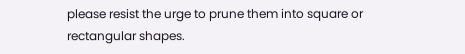please resist the urge to prune them into square or rectangular shapes.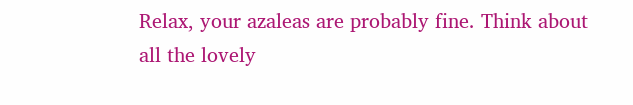Relax, your azaleas are probably fine. Think about all the lovely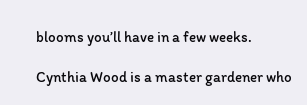blooms you’ll have in a few weeks.

Cynthia Wood is a master gardener who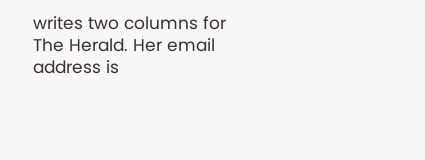writes two columns for The Herald. Her email address is